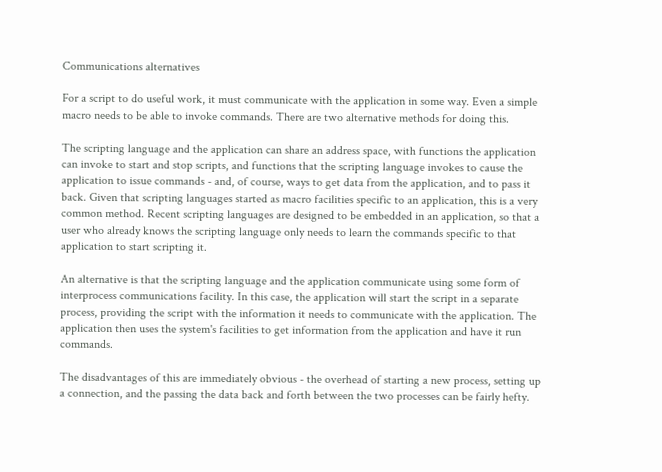Communications alternatives

For a script to do useful work, it must communicate with the application in some way. Even a simple macro needs to be able to invoke commands. There are two alternative methods for doing this.

The scripting language and the application can share an address space, with functions the application can invoke to start and stop scripts, and functions that the scripting language invokes to cause the application to issue commands - and, of course, ways to get data from the application, and to pass it back. Given that scripting languages started as macro facilities specific to an application, this is a very common method. Recent scripting languages are designed to be embedded in an application, so that a user who already knows the scripting language only needs to learn the commands specific to that application to start scripting it.

An alternative is that the scripting language and the application communicate using some form of interprocess communications facility. In this case, the application will start the script in a separate process, providing the script with the information it needs to communicate with the application. The application then uses the system's facilities to get information from the application and have it run commands.

The disadvantages of this are immediately obvious - the overhead of starting a new process, setting up a connection, and the passing the data back and forth between the two processes can be fairly hefty.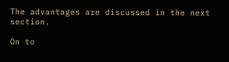The advantages are discussed in the next section.

On to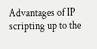Advantages of IP scripting up to the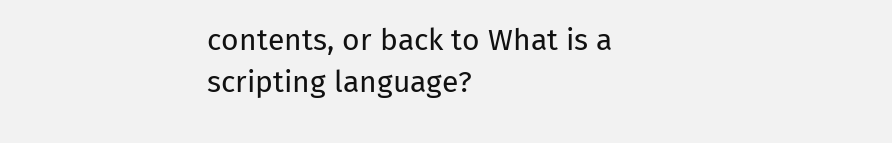contents, or back to What is a scripting language?